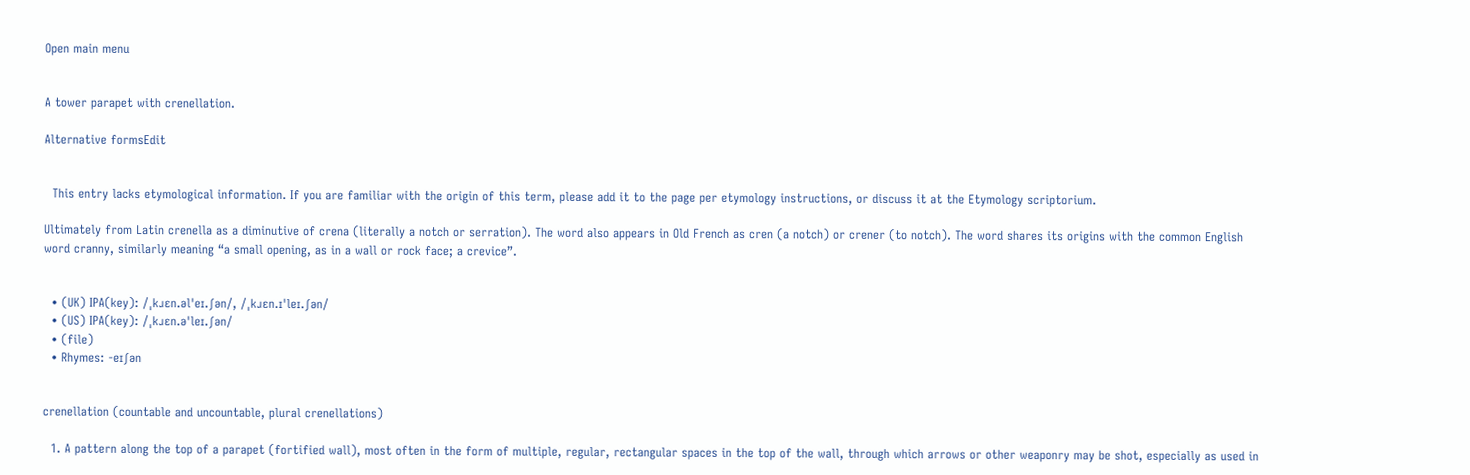Open main menu


A tower parapet with crenellation.

Alternative formsEdit


  This entry lacks etymological information. If you are familiar with the origin of this term, please add it to the page per etymology instructions, or discuss it at the Etymology scriptorium.

Ultimately from Latin crenella as a diminutive of crena (literally a notch or serration). The word also appears in Old French as cren (a notch) or crener (to notch). The word shares its origins with the common English word cranny, similarly meaning “a small opening, as in a wall or rock face; a crevice”.


  • (UK) IPA(key): /ˌkɹɛn.əlˈeɪ.ʃən/, /ˌkɹɛn.ɪˈleɪ.ʃən/
  • (US) IPA(key): /ˌkɹɛn.əˈleɪ.ʃən/
  • (file)
  • Rhymes: -eɪʃən


crenellation (countable and uncountable, plural crenellations)

  1. A pattern along the top of a parapet (fortified wall), most often in the form of multiple, regular, rectangular spaces in the top of the wall, through which arrows or other weaponry may be shot, especially as used in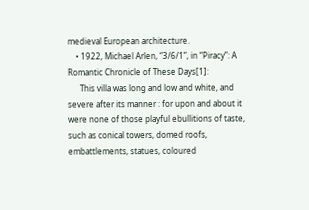medieval European architecture.
    • 1922, Michael Arlen, “3/6/1”, in “Piracy”: A Romantic Chronicle of These Days[1]:
      This villa was long and low and white, and severe after its manner : for upon and about it were none of those playful ebullitions of taste, such as conical towers, domed roofs, embattlements, statues, coloured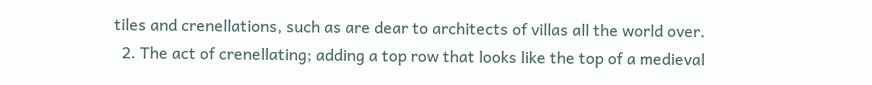tiles and crenellations, such as are dear to architects of villas all the world over.
  2. The act of crenellating; adding a top row that looks like the top of a medieval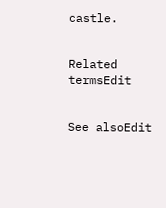castle.


Related termsEdit


See alsoEdit